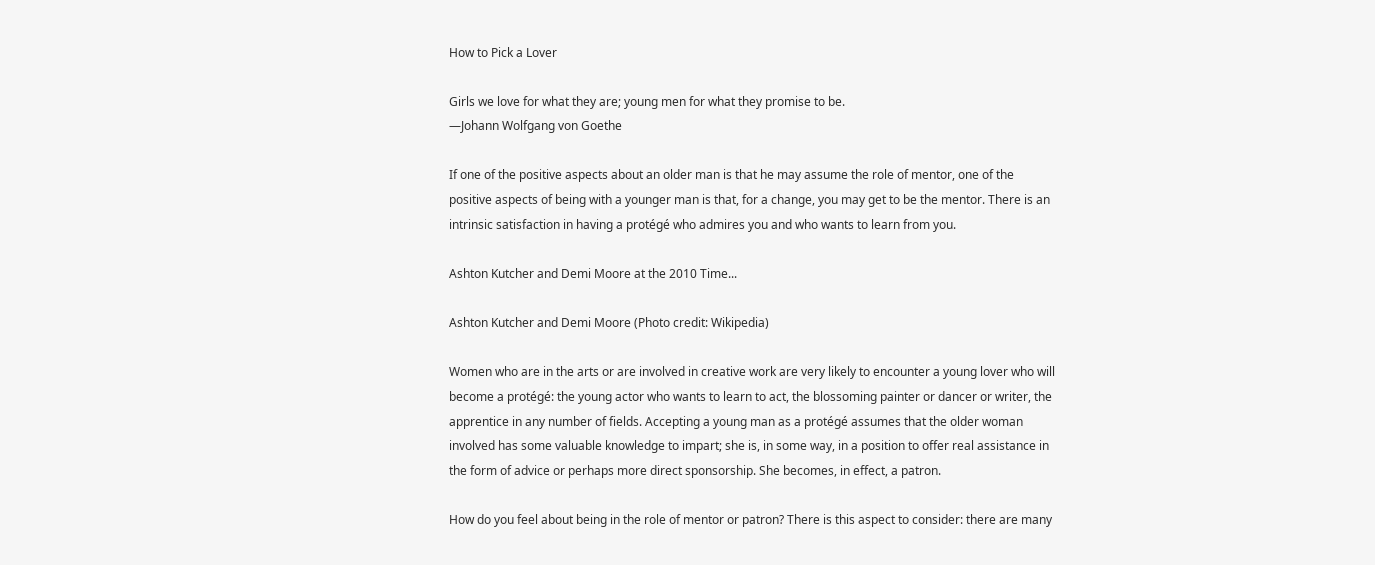How to Pick a Lover

Girls we love for what they are; young men for what they promise to be.
—Johann Wolfgang von Goethe

If one of the positive aspects about an older man is that he may assume the role of mentor, one of the positive aspects of being with a younger man is that, for a change, you may get to be the mentor. There is an intrinsic satisfaction in having a protégé who admires you and who wants to learn from you.

Ashton Kutcher and Demi Moore at the 2010 Time...

Ashton Kutcher and Demi Moore (Photo credit: Wikipedia)

Women who are in the arts or are involved in creative work are very likely to encounter a young lover who will become a protégé: the young actor who wants to learn to act, the blossoming painter or dancer or writer, the apprentice in any number of fields. Accepting a young man as a protégé assumes that the older woman involved has some valuable knowledge to impart; she is, in some way, in a position to offer real assistance in the form of advice or perhaps more direct sponsorship. She becomes, in effect, a patron.

How do you feel about being in the role of mentor or patron? There is this aspect to consider: there are many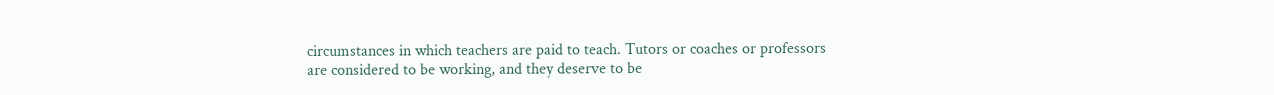circumstances in which teachers are paid to teach. Tutors or coaches or professors are considered to be working, and they deserve to be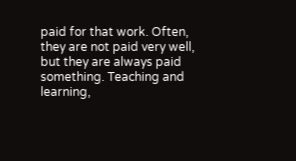paid for that work. Often, they are not paid very well, but they are always paid something. Teaching and learning,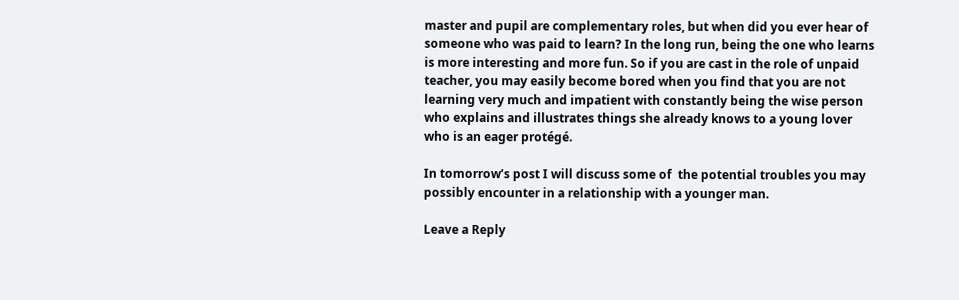master and pupil are complementary roles, but when did you ever hear of someone who was paid to learn? In the long run, being the one who learns is more interesting and more fun. So if you are cast in the role of unpaid teacher, you may easily become bored when you find that you are not learning very much and impatient with constantly being the wise person who explains and illustrates things she already knows to a young lover who is an eager protégé.

In tomorrow’s post I will discuss some of  the potential troubles you may possibly encounter in a relationship with a younger man.

Leave a Reply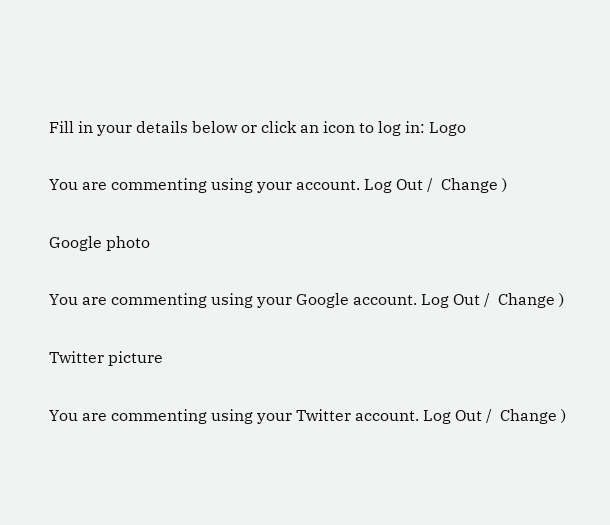Fill in your details below or click an icon to log in: Logo

You are commenting using your account. Log Out /  Change )

Google photo

You are commenting using your Google account. Log Out /  Change )

Twitter picture

You are commenting using your Twitter account. Log Out /  Change )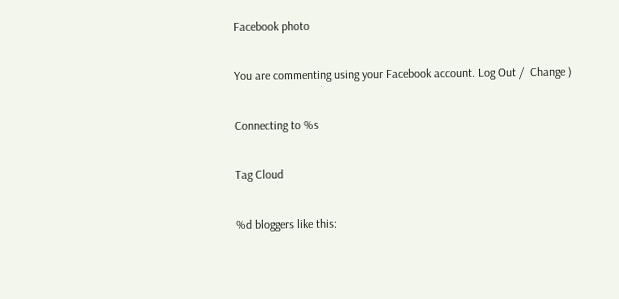Facebook photo

You are commenting using your Facebook account. Log Out /  Change )

Connecting to %s

Tag Cloud

%d bloggers like this: